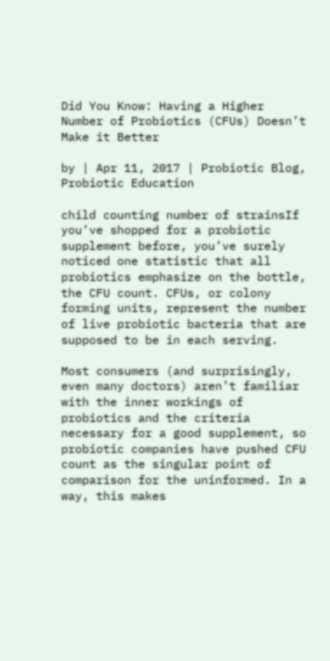Did You Know: Having a Higher Number of Probiotics (CFUs) Doesn’t Make it Better

by | Apr 11, 2017 | Probiotic Blog, Probiotic Education

child counting number of strainsIf you’ve shopped for a probiotic supplement before, you’ve surely noticed one statistic that all probiotics emphasize on the bottle, the CFU count. CFUs, or colony forming units, represent the number of live probiotic bacteria that are supposed to be in each serving.

Most consumers (and surprisingly, even many doctors) aren’t familiar with the inner workings of probiotics and the criteria necessary for a good supplement, so probiotic companies have pushed CFU count as the singular point of comparison for the uninformed. In a way, this makes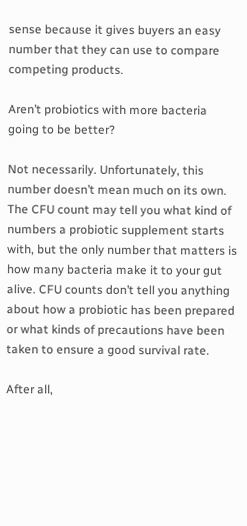sense because it gives buyers an easy number that they can use to compare competing products.

Aren’t probiotics with more bacteria going to be better?

Not necessarily. Unfortunately, this number doesn’t mean much on its own. The CFU count may tell you what kind of numbers a probiotic supplement starts with, but the only number that matters is how many bacteria make it to your gut alive. CFU counts don’t tell you anything about how a probiotic has been prepared or what kinds of precautions have been taken to ensure a good survival rate.

After all,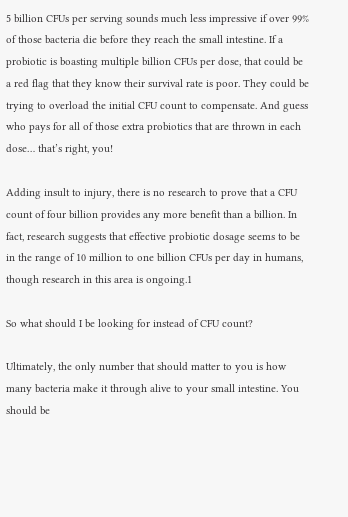5 billion CFUs per serving sounds much less impressive if over 99% of those bacteria die before they reach the small intestine. If a probiotic is boasting multiple billion CFUs per dose, that could be a red flag that they know their survival rate is poor. They could be trying to overload the initial CFU count to compensate. And guess who pays for all of those extra probiotics that are thrown in each dose… that’s right, you!

Adding insult to injury, there is no research to prove that a CFU count of four billion provides any more benefit than a billion. In fact, research suggests that effective probiotic dosage seems to be in the range of 10 million to one billion CFUs per day in humans, though research in this area is ongoing.1

So what should I be looking for instead of CFU count?

Ultimately, the only number that should matter to you is how many bacteria make it through alive to your small intestine. You should be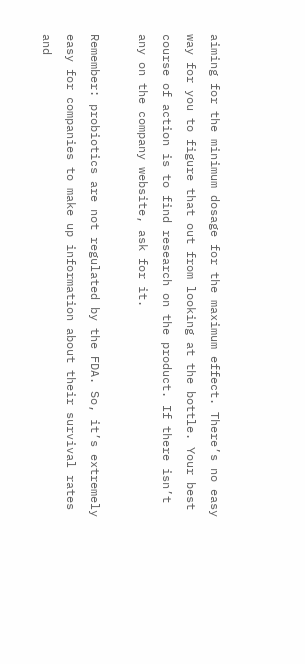aiming for the minimum dosage for the maximum effect. There’s no easy way for you to figure that out from looking at the bottle. Your best course of action is to find research on the product. If there isn’t any on the company website, ask for it.

Remember: probiotics are not regulated by the FDA. So, it’s extremely easy for companies to make up information about their survival rates and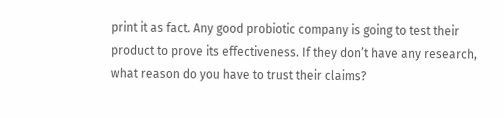print it as fact. Any good probiotic company is going to test their product to prove its effectiveness. If they don’t have any research, what reason do you have to trust their claims?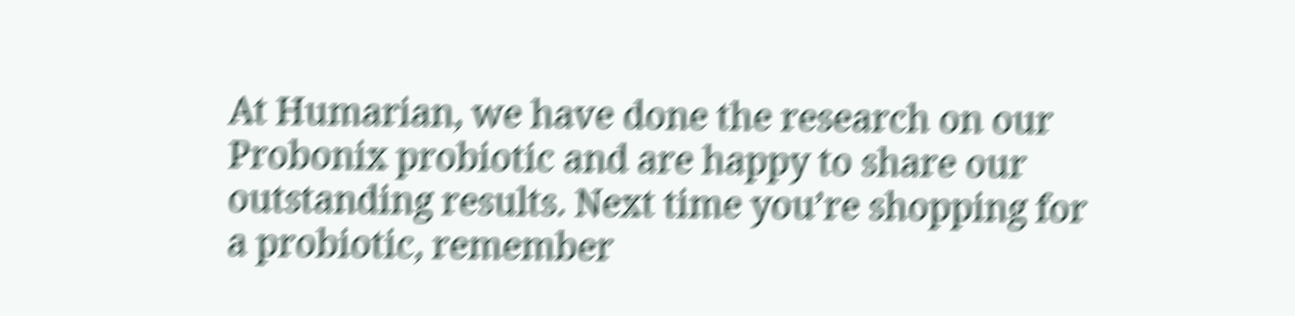At Humarian, we have done the research on our Probonix probiotic and are happy to share our outstanding results. Next time you’re shopping for a probiotic, remember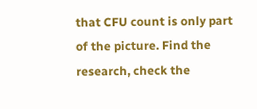that CFU count is only part of the picture. Find the research, check the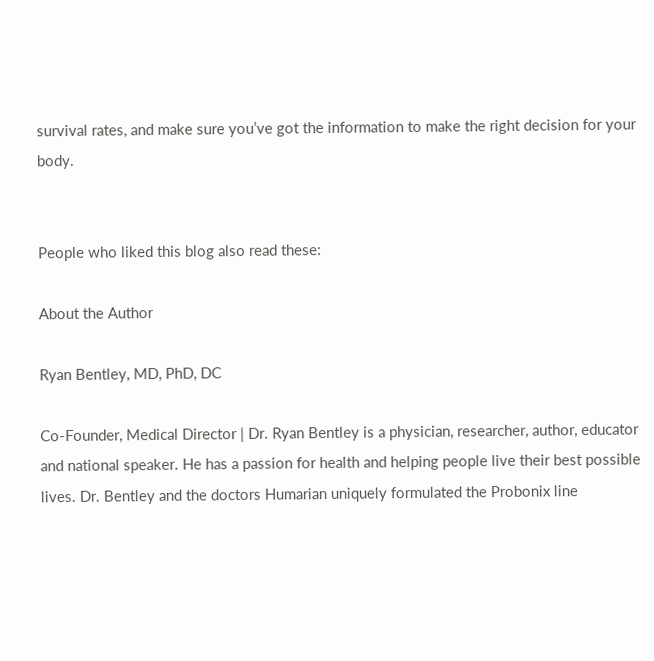survival rates, and make sure you’ve got the information to make the right decision for your body.


People who liked this blog also read these:

About the Author

Ryan Bentley, MD, PhD, DC

Co-Founder, Medical Director | Dr. Ryan Bentley is a physician, researcher, author, educator and national speaker. He has a passion for health and helping people live their best possible lives. Dr. Bentley and the doctors Humarian uniquely formulated the Probonix line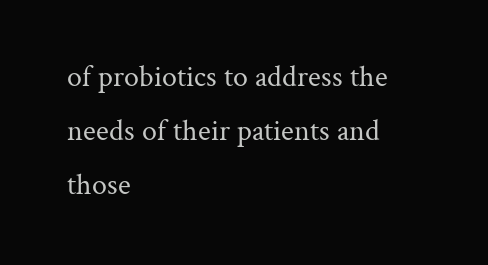of probiotics to address the needs of their patients and those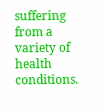suffering from a variety of health conditions.